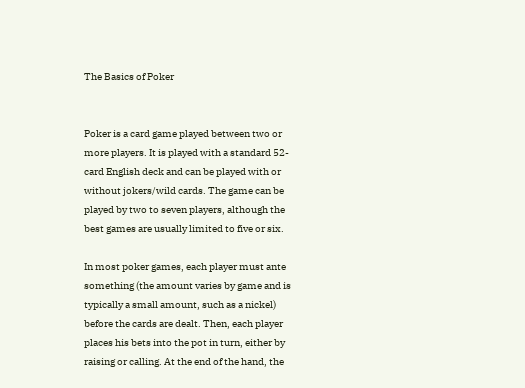The Basics of Poker


Poker is a card game played between two or more players. It is played with a standard 52-card English deck and can be played with or without jokers/wild cards. The game can be played by two to seven players, although the best games are usually limited to five or six.

In most poker games, each player must ante something (the amount varies by game and is typically a small amount, such as a nickel) before the cards are dealt. Then, each player places his bets into the pot in turn, either by raising or calling. At the end of the hand, the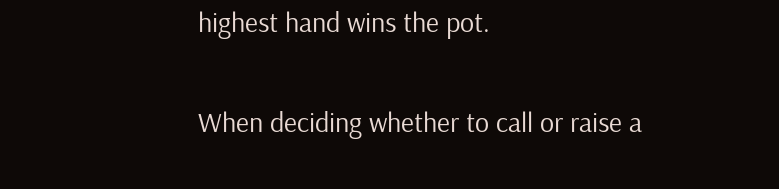highest hand wins the pot.

When deciding whether to call or raise a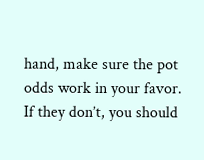hand, make sure the pot odds work in your favor. If they don’t, you should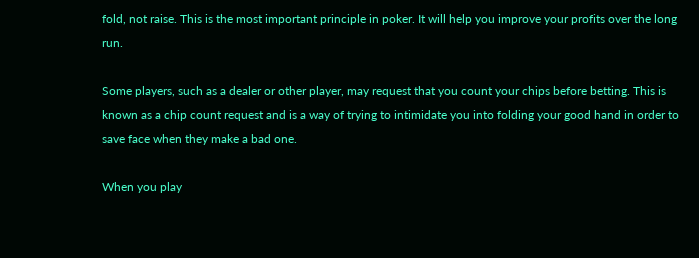fold, not raise. This is the most important principle in poker. It will help you improve your profits over the long run.

Some players, such as a dealer or other player, may request that you count your chips before betting. This is known as a chip count request and is a way of trying to intimidate you into folding your good hand in order to save face when they make a bad one.

When you play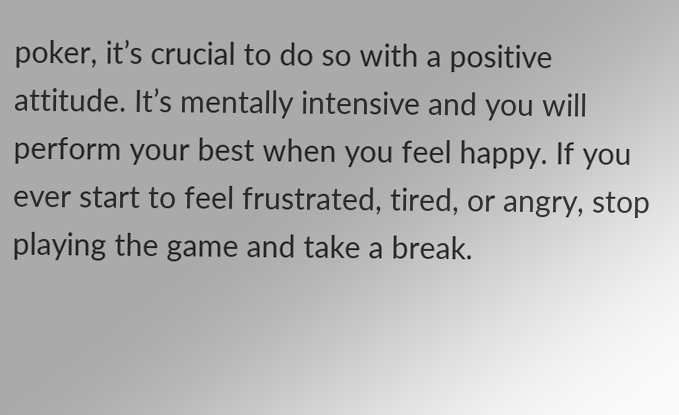poker, it’s crucial to do so with a positive attitude. It’s mentally intensive and you will perform your best when you feel happy. If you ever start to feel frustrated, tired, or angry, stop playing the game and take a break.